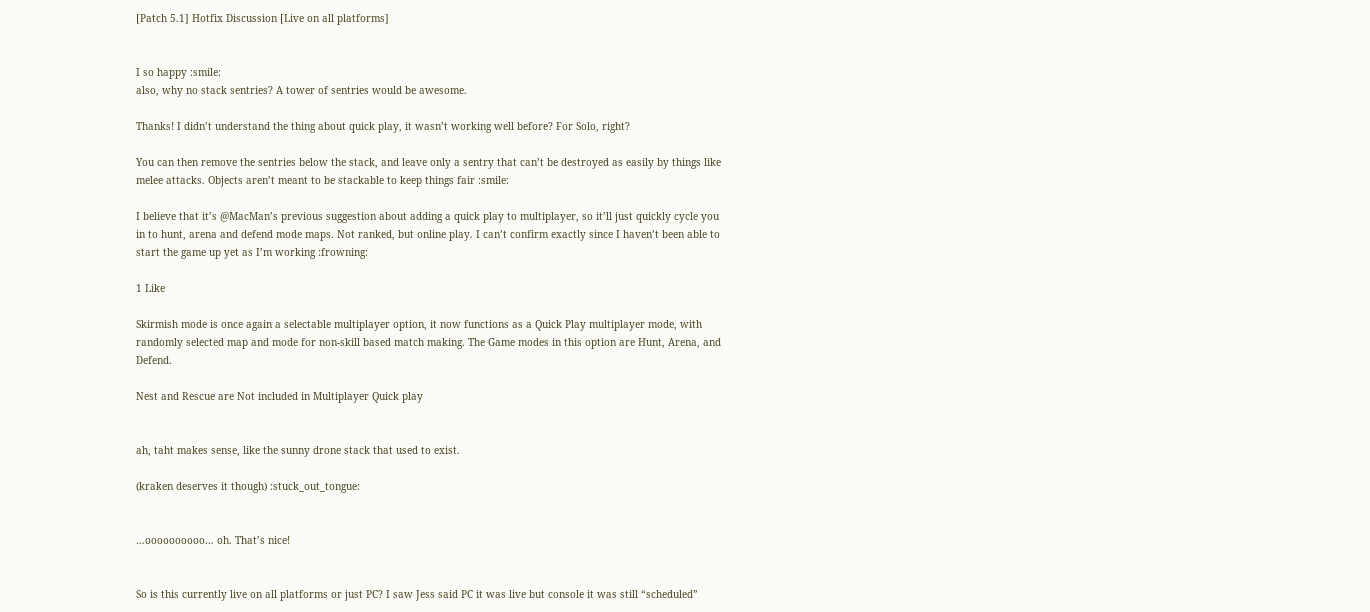[Patch 5.1] Hotfix Discussion [Live on all platforms]


I so happy :smile:
also, why no stack sentries? A tower of sentries would be awesome.

Thanks! I didn’t understand the thing about quick play, it wasn’t working well before? For Solo, right?

You can then remove the sentries below the stack, and leave only a sentry that can’t be destroyed as easily by things like melee attacks. Objects aren’t meant to be stackable to keep things fair :smile:

I believe that it’s @MacMan’s previous suggestion about adding a quick play to multiplayer, so it’ll just quickly cycle you in to hunt, arena and defend mode maps. Not ranked, but online play. I can’t confirm exactly since I haven’t been able to start the game up yet as I’m working :frowning:

1 Like

Skirmish mode is once again a selectable multiplayer option, it now functions as a Quick Play multiplayer mode, with randomly selected map and mode for non-skill based match making. The Game modes in this option are Hunt, Arena, and Defend.

Nest and Rescue are Not included in Multiplayer Quick play


ah, taht makes sense, like the sunny drone stack that used to exist.

(kraken deserves it though) :stuck_out_tongue:


…oooooooooo… oh. That’s nice!


So is this currently live on all platforms or just PC? I saw Jess said PC it was live but console it was still “scheduled”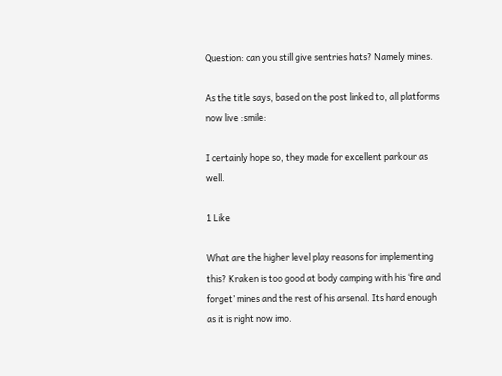Question: can you still give sentries hats? Namely mines.

As the title says, based on the post linked to, all platforms now live :smile:

I certainly hope so, they made for excellent parkour as well.

1 Like

What are the higher level play reasons for implementing this? Kraken is too good at body camping with his ‘fire and forget’ mines and the rest of his arsenal. Its hard enough as it is right now imo.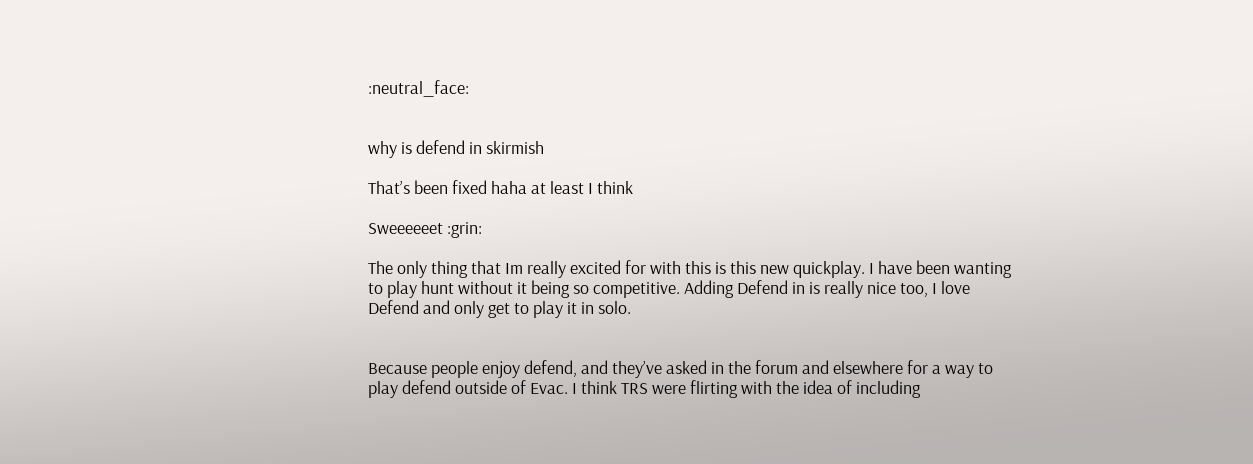:neutral_face:


why is defend in skirmish

That’s been fixed haha at least I think

Sweeeeeet :grin:

The only thing that Im really excited for with this is this new quickplay. I have been wanting to play hunt without it being so competitive. Adding Defend in is really nice too, I love Defend and only get to play it in solo.


Because people enjoy defend, and they’ve asked in the forum and elsewhere for a way to play defend outside of Evac. I think TRS were flirting with the idea of including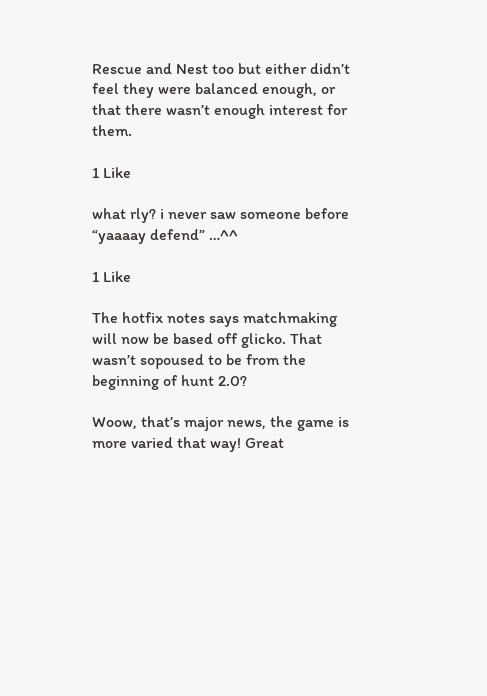Rescue and Nest too but either didn’t feel they were balanced enough, or that there wasn’t enough interest for them.

1 Like

what rly? i never saw someone before “yaaaay defend” …^^

1 Like

The hotfix notes says matchmaking will now be based off glicko. That wasn’t sopoused to be from the beginning of hunt 2.0?

Woow, that’s major news, the game is more varied that way! Great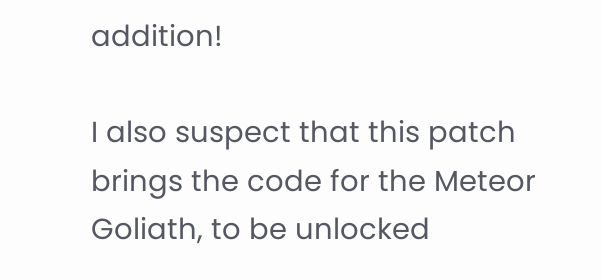addition!

I also suspect that this patch brings the code for the Meteor Goliath, to be unlocked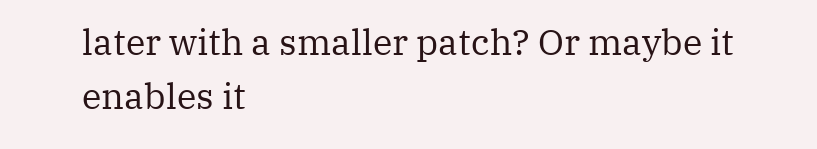later with a smaller patch? Or maybe it enables it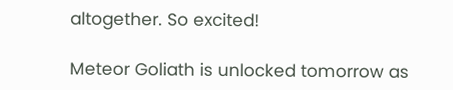altogether. So excited!

Meteor Goliath is unlocked tomorrow as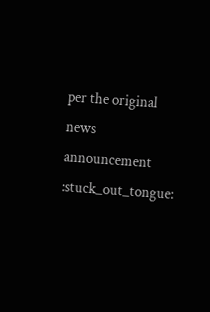per the original news announcement :stuck_out_tongue: